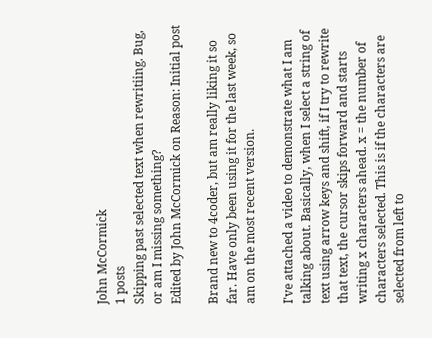John McCormick
1 posts
Skipping past selected text when rewritiing. Bug, or am I missing something?
Edited by John McCormick on Reason: Initial post

Brand new to 4coder, but am really liking it so far. Have only been using it for the last week, so am on the most recent version.

I've attached a video to demonstrate what I am talking about. Basically, when I select a string of text using arrow keys and shift, if I try to rewrite that text, the cursor skips forward and starts writing x characters ahead. x = the number of characters selected. This is if the characters are selected from left to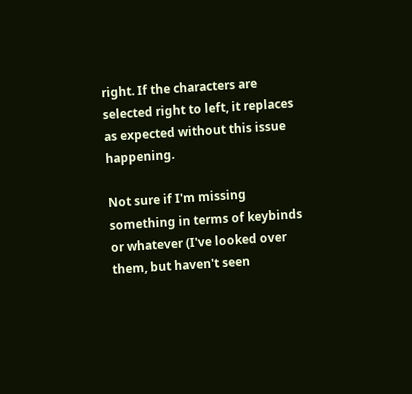right. If the characters are selected right to left, it replaces as expected without this issue happening.

Not sure if I'm missing something in terms of keybinds or whatever (I've looked over them, but haven't seen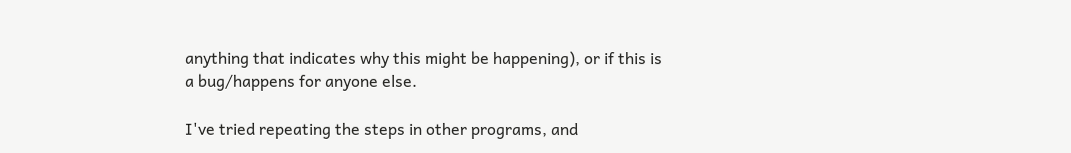anything that indicates why this might be happening), or if this is a bug/happens for anyone else.

I've tried repeating the steps in other programs, and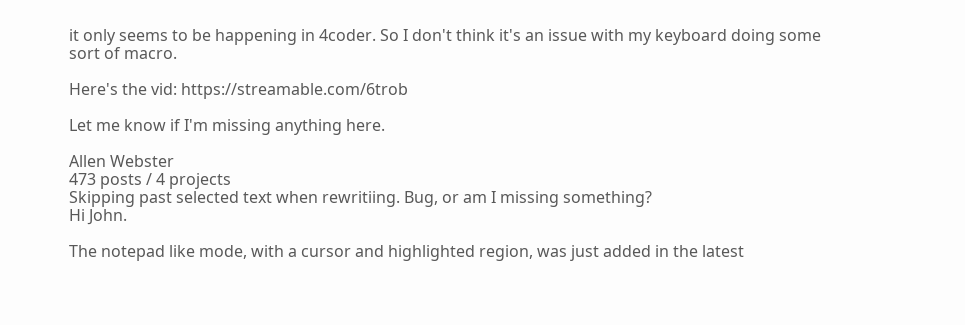it only seems to be happening in 4coder. So I don't think it's an issue with my keyboard doing some sort of macro.

Here's the vid: https://streamable.com/6trob

Let me know if I'm missing anything here.

Allen Webster
473 posts / 4 projects
Skipping past selected text when rewritiing. Bug, or am I missing something?
Hi John.

The notepad like mode, with a cursor and highlighted region, was just added in the latest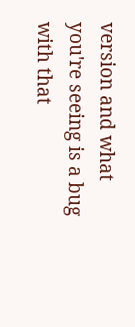version and what you're seeing is a bug with that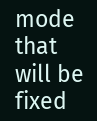mode that will be fixed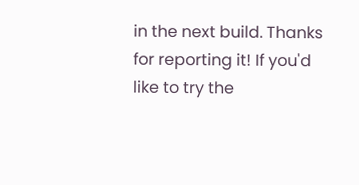in the next build. Thanks for reporting it! If you'd like to try the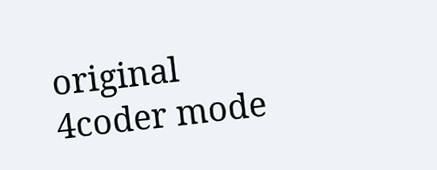original 4coder mode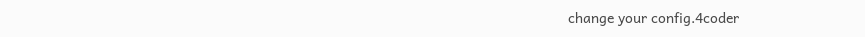change your config.4coder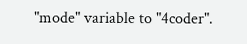"mode" variable to "4coder".